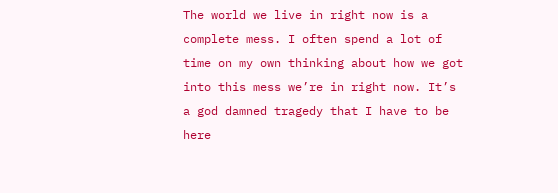The world we live in right now is a complete mess. I often spend a lot of time on my own thinking about how we got into this mess we’re in right now. It’s a god damned tragedy that I have to be here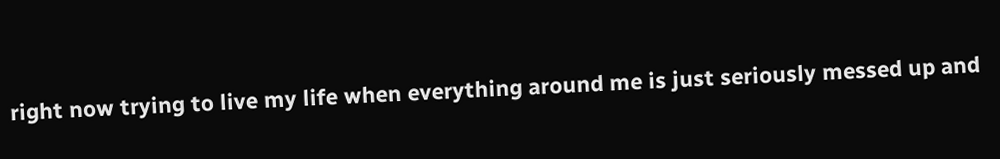right now trying to live my life when everything around me is just seriously messed up and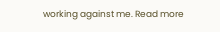working against me. Read more